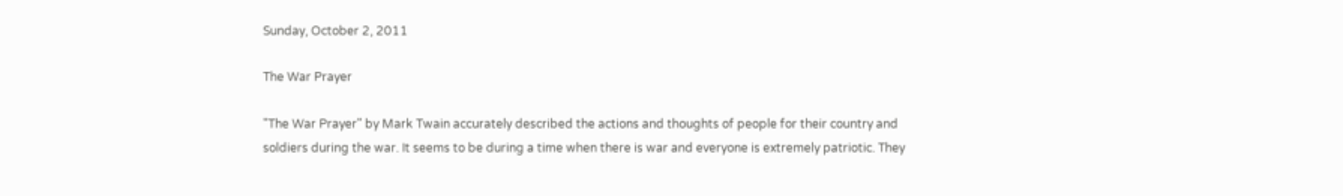Sunday, October 2, 2011

The War Prayer

"The War Prayer" by Mark Twain accurately described the actions and thoughts of people for their country and soldiers during the war. It seems to be during a time when there is war and everyone is extremely patriotic. They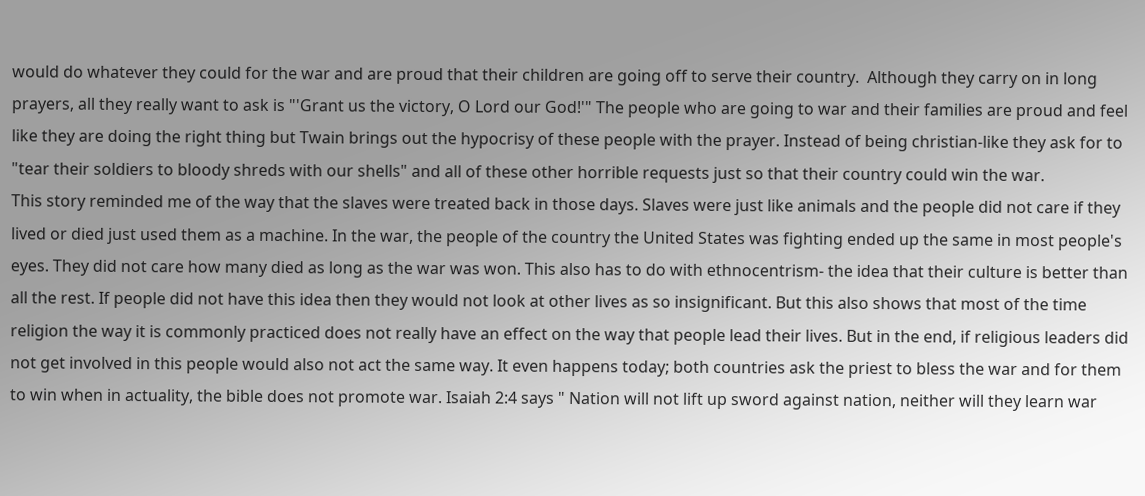would do whatever they could for the war and are proud that their children are going off to serve their country.  Although they carry on in long prayers, all they really want to ask is "'Grant us the victory, O Lord our God!'" The people who are going to war and their families are proud and feel like they are doing the right thing but Twain brings out the hypocrisy of these people with the prayer. Instead of being christian-like they ask for to "tear their soldiers to bloody shreds with our shells" and all of these other horrible requests just so that their country could win the war.
This story reminded me of the way that the slaves were treated back in those days. Slaves were just like animals and the people did not care if they lived or died just used them as a machine. In the war, the people of the country the United States was fighting ended up the same in most people's eyes. They did not care how many died as long as the war was won. This also has to do with ethnocentrism- the idea that their culture is better than all the rest. If people did not have this idea then they would not look at other lives as so insignificant. But this also shows that most of the time religion the way it is commonly practiced does not really have an effect on the way that people lead their lives. But in the end, if religious leaders did not get involved in this people would also not act the same way. It even happens today; both countries ask the priest to bless the war and for them to win when in actuality, the bible does not promote war. Isaiah 2:4 says " Nation will not lift up sword against nation, neither will they learn war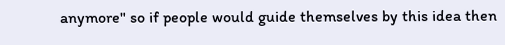anymore" so if people would guide themselves by this idea then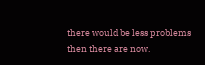there would be less problems then there are now.